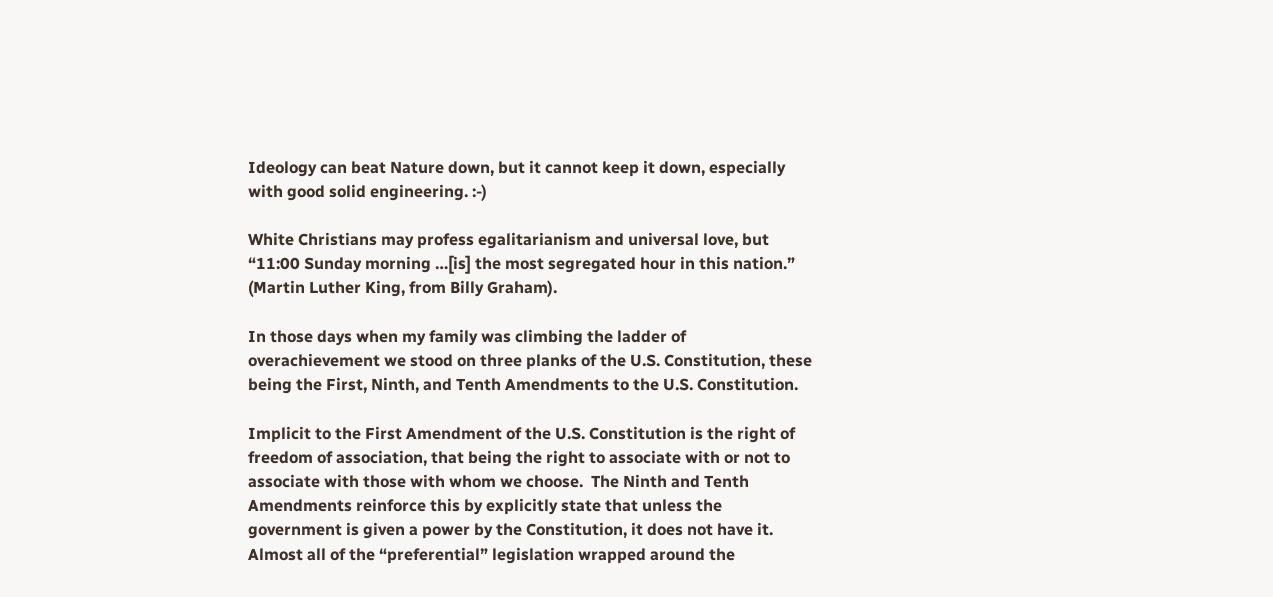Ideology can beat Nature down, but it cannot keep it down, especially with good solid engineering. :-)

White Christians may profess egalitarianism and universal love, but “11:00 Sunday morning …[is] the most segregated hour in this nation.” (Martin Luther King, from Billy Graham).

In those days when my family was climbing the ladder of overachievement we stood on three planks of the U.S. Constitution, these being the First, Ninth, and Tenth Amendments to the U.S. Constitution.

Implicit to the First Amendment of the U.S. Constitution is the right of freedom of association, that being the right to associate with or not to associate with those with whom we choose.  The Ninth and Tenth Amendments reinforce this by explicitly state that unless the government is given a power by the Constitution, it does not have it.  Almost all of the “preferential” legislation wrapped around the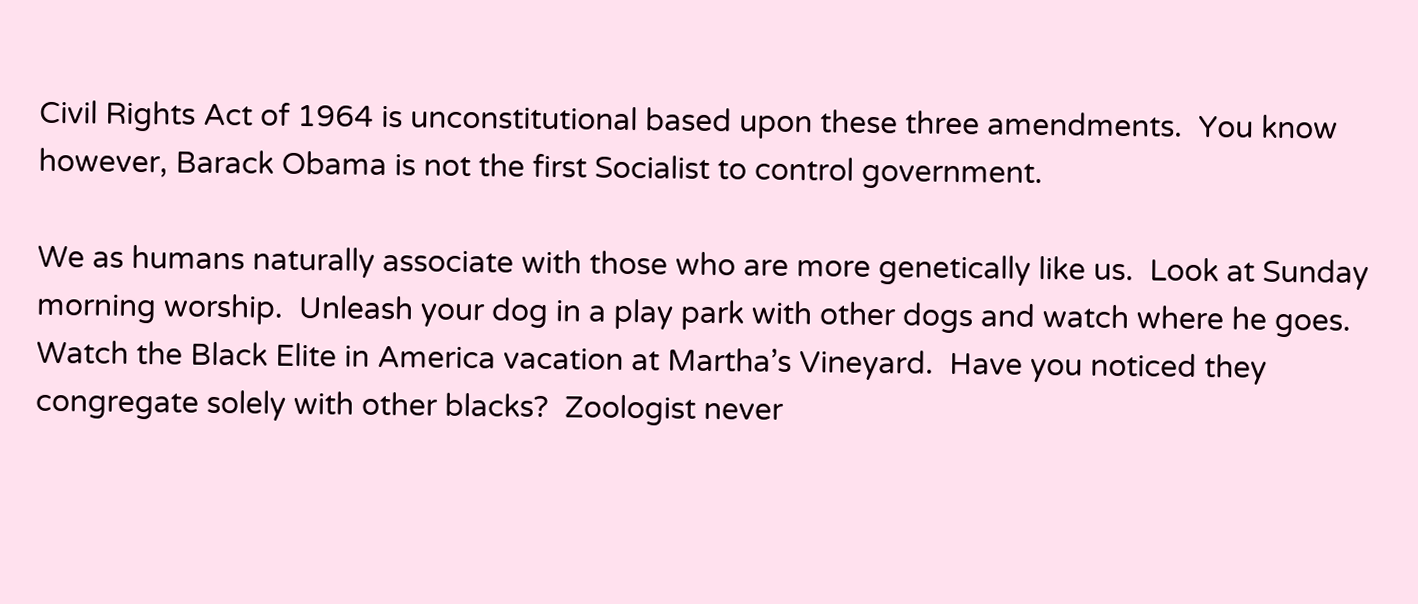Civil Rights Act of 1964 is unconstitutional based upon these three amendments.  You know however, Barack Obama is not the first Socialist to control government.

We as humans naturally associate with those who are more genetically like us.  Look at Sunday morning worship.  Unleash your dog in a play park with other dogs and watch where he goes.  Watch the Black Elite in America vacation at Martha’s Vineyard.  Have you noticed they congregate solely with other blacks?  Zoologist never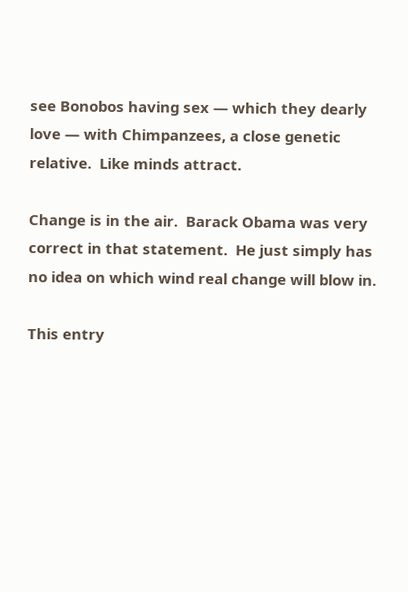see Bonobos having sex — which they dearly love — with Chimpanzees, a close genetic relative.  Like minds attract.

Change is in the air.  Barack Obama was very correct in that statement.  He just simply has no idea on which wind real change will blow in.

This entry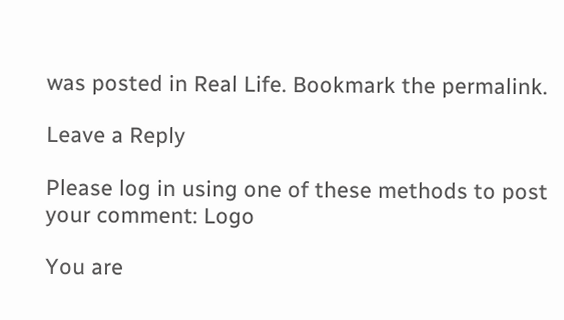was posted in Real Life. Bookmark the permalink.

Leave a Reply

Please log in using one of these methods to post your comment: Logo

You are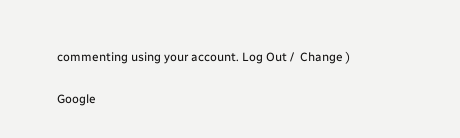commenting using your account. Log Out /  Change )

Google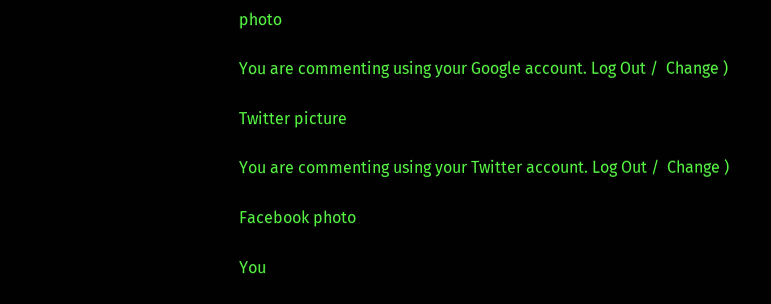photo

You are commenting using your Google account. Log Out /  Change )

Twitter picture

You are commenting using your Twitter account. Log Out /  Change )

Facebook photo

You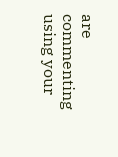are commenting using your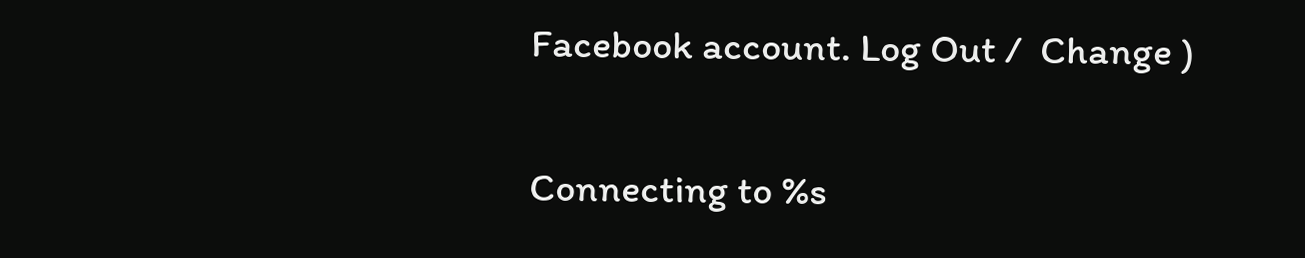Facebook account. Log Out /  Change )

Connecting to %s